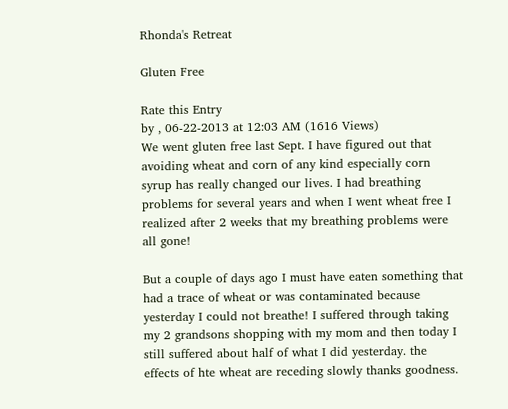Rhonda's Retreat

Gluten Free

Rate this Entry
by , 06-22-2013 at 12:03 AM (1616 Views)
We went gluten free last Sept. I have figured out that avoiding wheat and corn of any kind especially corn syrup has really changed our lives. I had breathing problems for several years and when I went wheat free I realized after 2 weeks that my breathing problems were all gone!

But a couple of days ago I must have eaten something that had a trace of wheat or was contaminated because yesterday I could not breathe! I suffered through taking my 2 grandsons shopping with my mom and then today I still suffered about half of what I did yesterday. the effects of hte wheat are receding slowly thanks goodness.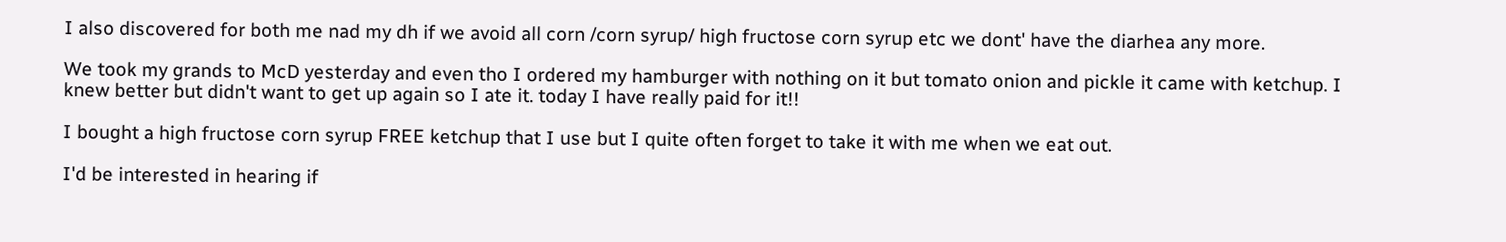I also discovered for both me nad my dh if we avoid all corn /corn syrup/ high fructose corn syrup etc we dont' have the diarhea any more.

We took my grands to McD yesterday and even tho I ordered my hamburger with nothing on it but tomato onion and pickle it came with ketchup. I knew better but didn't want to get up again so I ate it. today I have really paid for it!!

I bought a high fructose corn syrup FREE ketchup that I use but I quite often forget to take it with me when we eat out.

I'd be interested in hearing if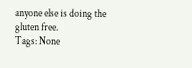anyone else is doing the gluten free.
Tags: None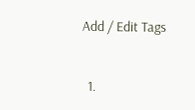Add / Edit Tags


  1.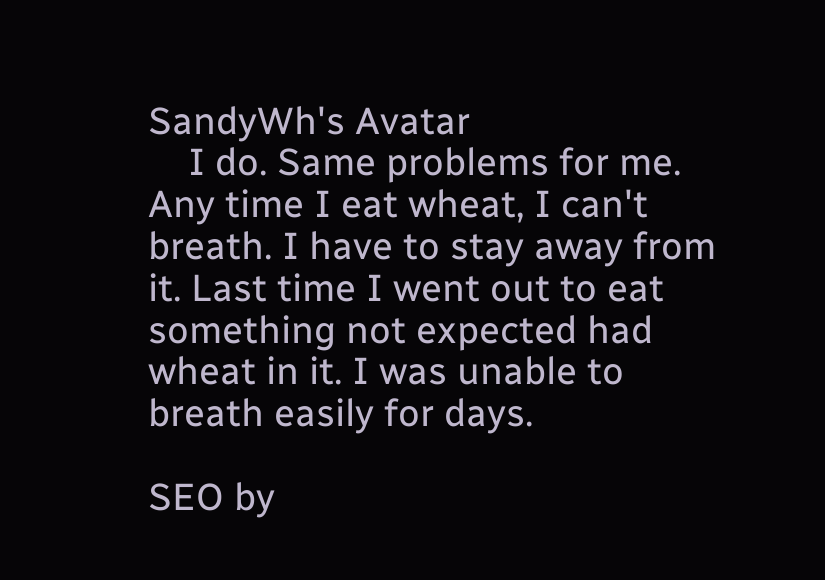SandyWh's Avatar
    I do. Same problems for me. Any time I eat wheat, I can't breath. I have to stay away from it. Last time I went out to eat something not expected had wheat in it. I was unable to breath easily for days.

SEO by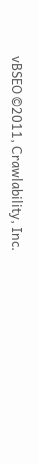vBSEO ©2011, Crawlability, Inc.